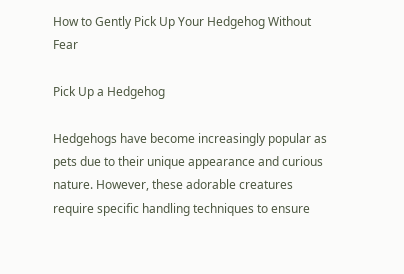How to Gently Pick Up Your Hedgehog Without Fear

Pick Up a Hedgehog

Hedgehogs have become increasingly popular as pets due to their unique appearance and curious nature. However, these adorable creatures require specific handling techniques to ensure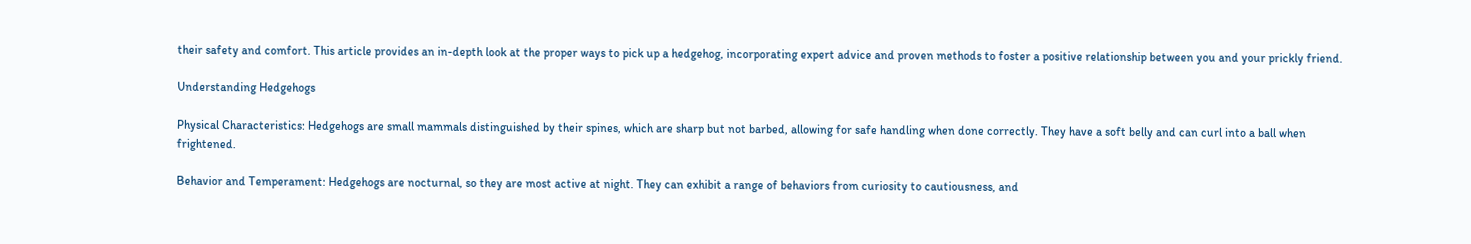their safety and comfort. This article provides an in-depth look at the proper ways to pick up a hedgehog, incorporating expert advice and proven methods to foster a positive relationship between you and your prickly friend.

Understanding Hedgehogs

Physical Characteristics: Hedgehogs are small mammals distinguished by their spines, which are sharp but not barbed, allowing for safe handling when done correctly. They have a soft belly and can curl into a ball when frightened.

Behavior and Temperament: Hedgehogs are nocturnal, so they are most active at night. They can exhibit a range of behaviors from curiosity to cautiousness, and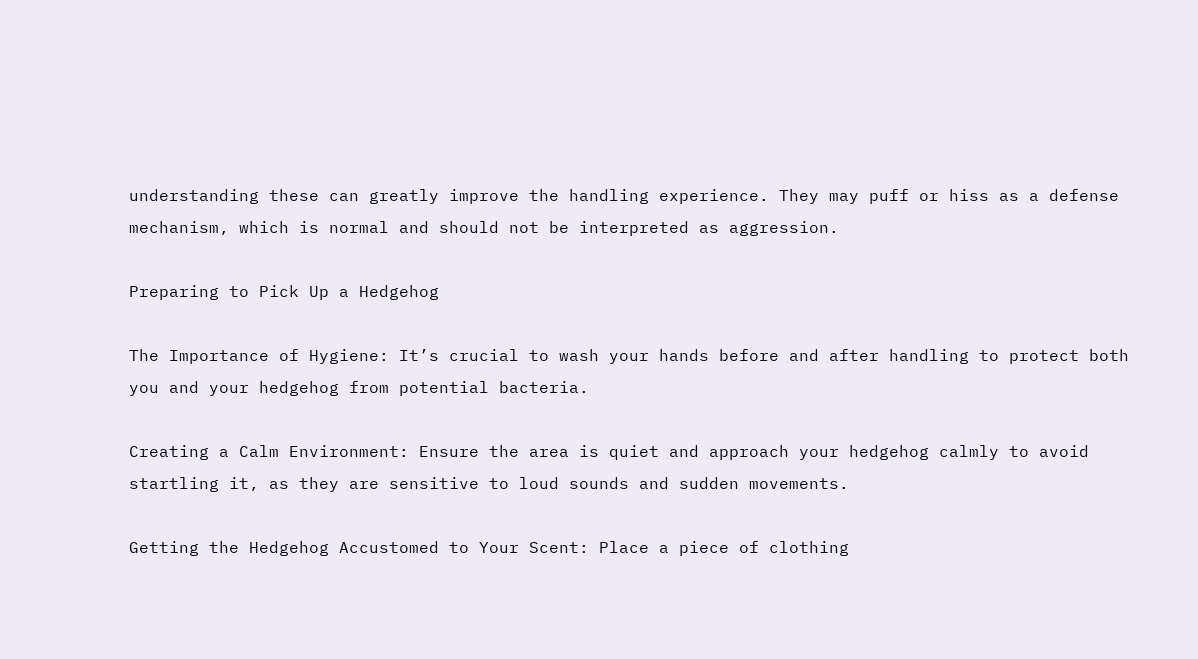understanding these can greatly improve the handling experience. They may puff or hiss as a defense mechanism, which is normal and should not be interpreted as aggression.

Preparing to Pick Up a Hedgehog

The Importance of Hygiene: It’s crucial to wash your hands before and after handling to protect both you and your hedgehog from potential bacteria.

Creating a Calm Environment: Ensure the area is quiet and approach your hedgehog calmly to avoid startling it, as they are sensitive to loud sounds and sudden movements.

Getting the Hedgehog Accustomed to Your Scent: Place a piece of clothing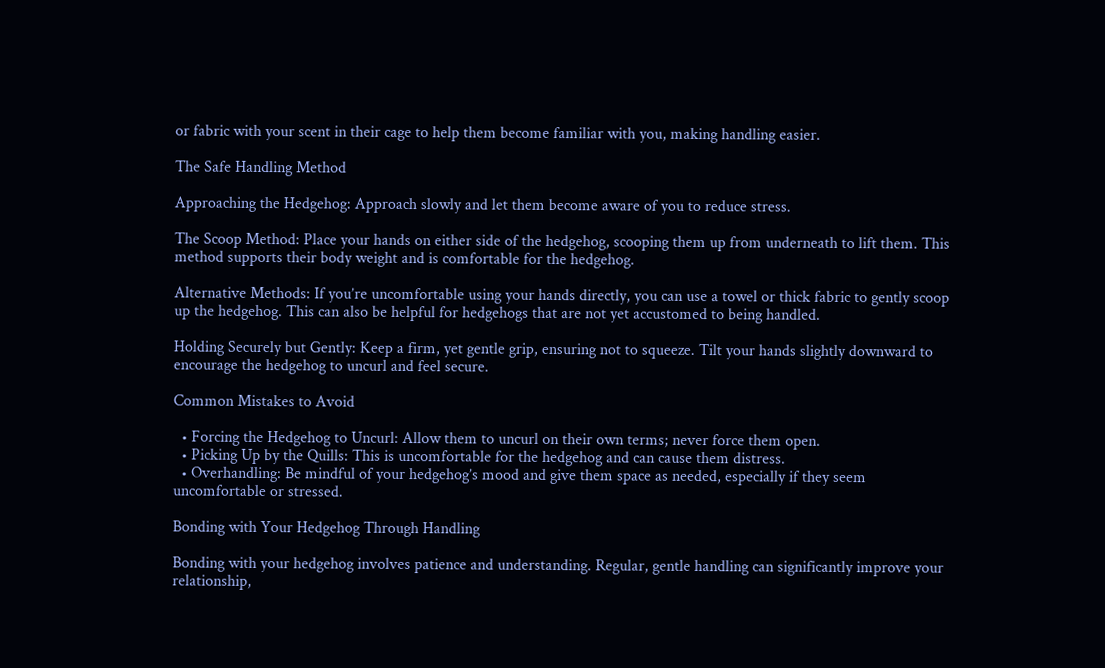or fabric with your scent in their cage to help them become familiar with you, making handling easier.

The Safe Handling Method

Approaching the Hedgehog: Approach slowly and let them become aware of you to reduce stress.

The Scoop Method: Place your hands on either side of the hedgehog, scooping them up from underneath to lift them. This method supports their body weight and is comfortable for the hedgehog.

Alternative Methods: If you’re uncomfortable using your hands directly, you can use a towel or thick fabric to gently scoop up the hedgehog. This can also be helpful for hedgehogs that are not yet accustomed to being handled.

Holding Securely but Gently: Keep a firm, yet gentle grip, ensuring not to squeeze. Tilt your hands slightly downward to encourage the hedgehog to uncurl and feel secure.

Common Mistakes to Avoid

  • Forcing the Hedgehog to Uncurl: Allow them to uncurl on their own terms; never force them open.
  • Picking Up by the Quills: This is uncomfortable for the hedgehog and can cause them distress.
  • Overhandling: Be mindful of your hedgehog’s mood and give them space as needed, especially if they seem uncomfortable or stressed.

Bonding with Your Hedgehog Through Handling

Bonding with your hedgehog involves patience and understanding. Regular, gentle handling can significantly improve your relationship,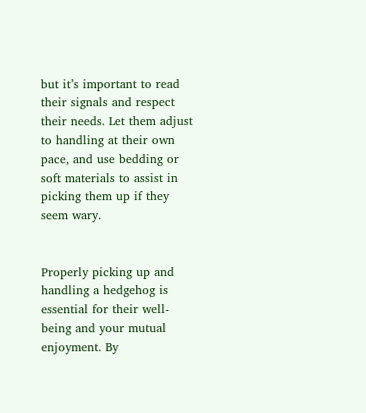but it’s important to read their signals and respect their needs. Let them adjust to handling at their own pace, and use bedding or soft materials to assist in picking them up if they seem wary.


Properly picking up and handling a hedgehog is essential for their well-being and your mutual enjoyment. By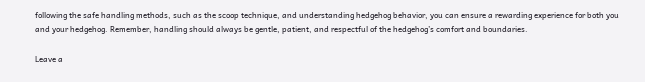following the safe handling methods, such as the scoop technique, and understanding hedgehog behavior, you can ensure a rewarding experience for both you and your hedgehog. Remember, handling should always be gentle, patient, and respectful of the hedgehog’s comfort and boundaries.

Leave a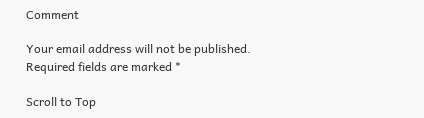Comment

Your email address will not be published. Required fields are marked *

Scroll to Top